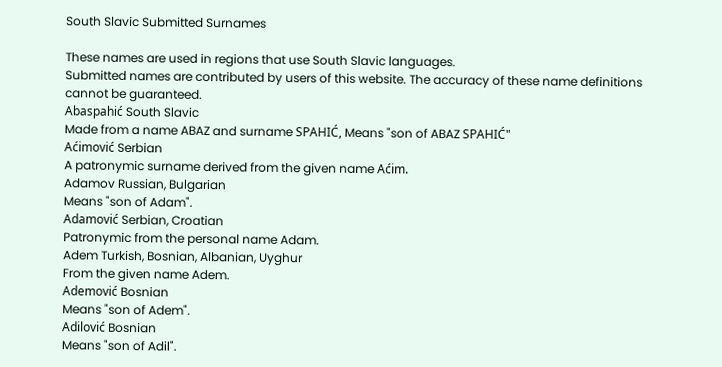South Slavic Submitted Surnames

These names are used in regions that use South Slavic languages.
Submitted names are contributed by users of this website. The accuracy of these name definitions cannot be guaranteed.
Abaspahić South Slavic
Made from a name ABAZ and surname SPAHIĆ, Means "son of ABAZ SPAHIĆ"
Aćimović Serbian
A patronymic surname derived from the given name Aćim.
Adamov Russian, Bulgarian
Means "son of Adam".
Adamović Serbian, Croatian
Patronymic from the personal name Adam.
Adem Turkish, Bosnian, Albanian, Uyghur
From the given name Adem.
Ademović Bosnian
Means "son of Adem".
Adilović Bosnian
Means "son of Adil".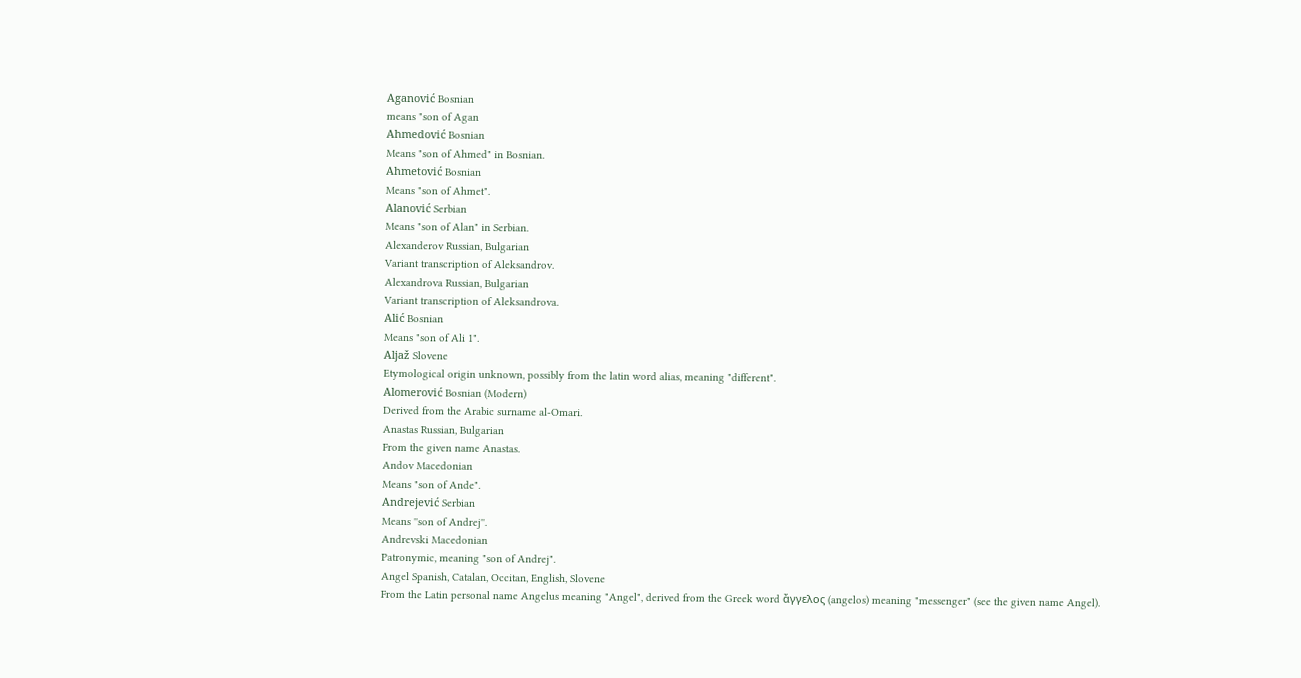Aganović Bosnian
means "son of Agan
Ahmedović Bosnian
Means "son of Ahmed" in Bosnian.
Ahmetović Bosnian
Means "son of Ahmet".
Alanović Serbian
Means "son of Alan" in Serbian.
Alexanderov Russian, Bulgarian
Variant transcription of Aleksandrov.
Alexandrova Russian, Bulgarian
Variant transcription of Aleksandrova.
Alić Bosnian
Means "son of Ali 1".
Aljaž Slovene
Etymological origin unknown, possibly from the latin word alias, meaning "different".
Alomerović Bosnian (Modern)
Derived from the Arabic surname al-Omari.
Anastas Russian, Bulgarian
From the given name Anastas.
Andov Macedonian
Means "son of Ande".
Andrejević Serbian
Means ''son of Andrej''.
Andrevski Macedonian
Patronymic, meaning "son of Andrej".
Angel Spanish, Catalan, Occitan, English, Slovene
From the Latin personal name Angelus meaning "Angel", derived from the Greek word ἄγγελος (angelos) meaning "messenger" (see the given name Angel).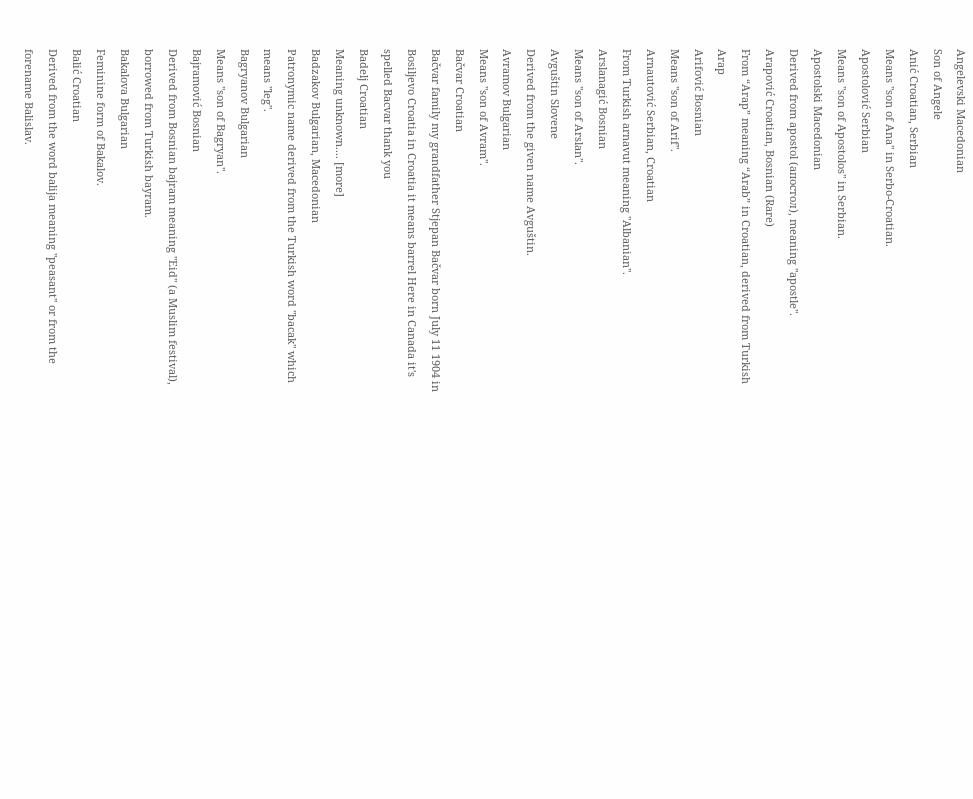Angelevski Macedonian
Son of Angele
Anić Croatian, Serbian
Means "son of Ana" in Serbo-Croatian.
Apostolović Serbian
Means "son of Apostolos" in Serbian.
Apostolski Macedonian
Derived from apostol (апостол), meaning "apostle".
Arapović Croatian, Bosnian (Rare)
From “Arap” meaning “Arab” in Croatian, derived from Turkish Arap
Arifović Bosnian
Means "son of Arif".
Arnautović Serbian, Croatian
From Turkish arnavut meaning "Albanian".
Arslanagić Bosnian
Means "son of Arslan".
Avguštin Slovene
Derived from the given name Avguštin.
Avramov Bulgarian
Means "son of Avram".
Bačvar Croatian
Bačvar family my grandfather Stjepan Bačvar born July 11 1904 in Bosiljevo Croatia in Croatia it means barrel Here in Canada it's spelled Bacvar thank you
Badelj Croatian
Meaning unknown.... [more]
Badzakov Bulgarian, Macedonian
Patronymic name derived from the Turkish word "bacak" which means "leg".
Bagryanov Bulgarian
Means "son of Bagryan".
Bajramović Bosnian
Derived from Bosnian bajram meaning "Eid" (a Muslim festival), borrowed from Turkish bayram.
Bakalova Bulgarian
Feminine form of Bakalov.
Balić Croatian
Derived from the word balija meaning "peasant" or from the forename Balislav.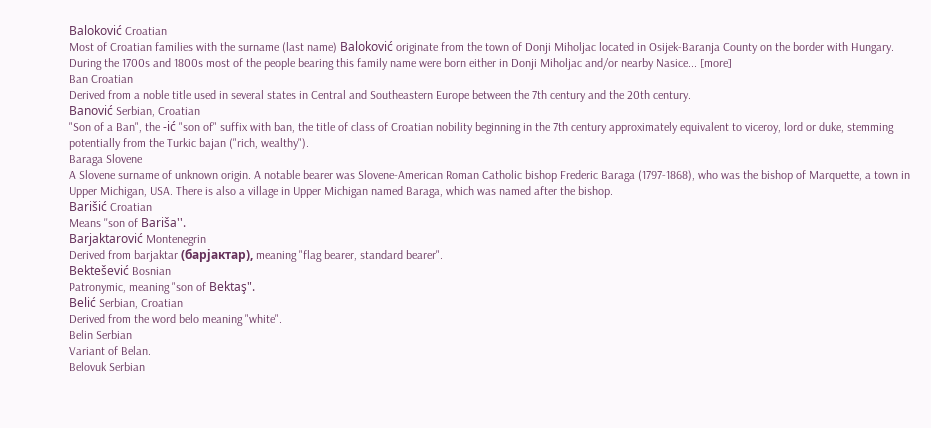Baloković Croatian
Most of Croatian families with the surname (last name) Baloković originate from the town of Donji Miholjac located in Osijek-Baranja County on the border with Hungary. During the 1700s and 1800s most of the people bearing this family name were born either in Donji Miholjac and/or nearby Nasice... [more]
Ban Croatian
Derived from a noble title used in several states in Central and Southeastern Europe between the 7th century and the 20th century.
Banović Serbian, Croatian
"Son of a Ban", the -ić "son of" suffix with ban, the title of class of Croatian nobility beginning in the 7th century approximately equivalent to viceroy, lord or duke, stemming potentially from the Turkic bajan ("rich, wealthy").
Baraga Slovene
A Slovene surname of unknown origin. A notable bearer was Slovene-American Roman Catholic bishop Frederic Baraga (1797-1868), who was the bishop of Marquette, a town in Upper Michigan, USA. There is also a village in Upper Michigan named Baraga, which was named after the bishop.
Barišić Croatian
Means ''son of Bariša''.
Barjaktarović Montenegrin
Derived from barjaktar (барјактар), meaning "flag bearer, standard bearer".
Bektešević Bosnian
Patronymic, meaning "son of Bektaş".
Belić Serbian, Croatian
Derived from the word belo meaning "white".
Belin Serbian
Variant of Belan.
Belovuk Serbian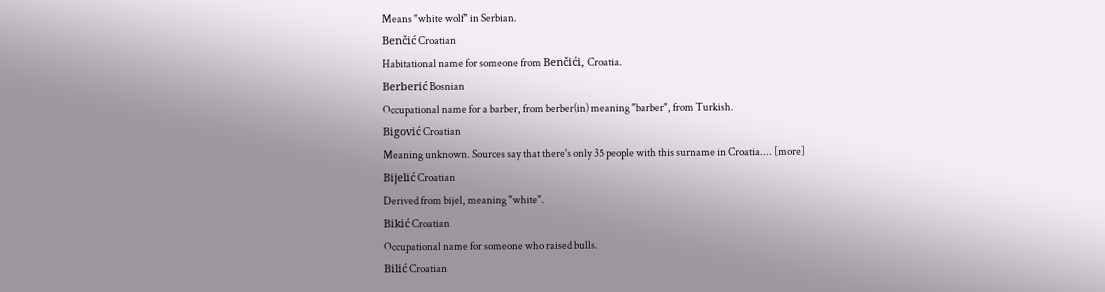Means "white wolf" in Serbian.
Benčić Croatian
Habitational name for someone from Benčići, Croatia.
Berberić Bosnian
Occupational name for a barber, from berber(in) meaning "barber", from Turkish.
Bigović Croatian
Meaning unknown. Sources say that there's only 35 people with this surname in Croatia.... [more]
Bijelić Croatian
Derived from bijel, meaning "white".
Bikić Croatian
Occupational name for someone who raised bulls.
Bilić Croatian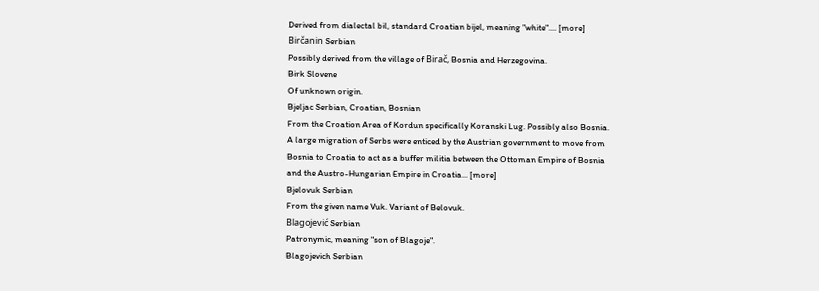Derived from dialectal bil, standard Croatian bijel, meaning "white".... [more]
Birčanin Serbian
Possibly derived from the village of Birač, Bosnia and Herzegovina.
Birk Slovene
Of unknown origin.
Bjeljac Serbian, Croatian, Bosnian
From the Croation Area of Kordun specifically Koranski Lug. Possibly also Bosnia. A large migration of Serbs were enticed by the Austrian government to move from Bosnia to Croatia to act as a buffer militia between the Ottoman Empire of Bosnia and the Austro-Hungarian Empire in Croatia... [more]
Bjelovuk Serbian
From the given name Vuk. Variant of Belovuk.
Blagojević Serbian
Patronymic, meaning "son of Blagoje".
Blagojevich Serbian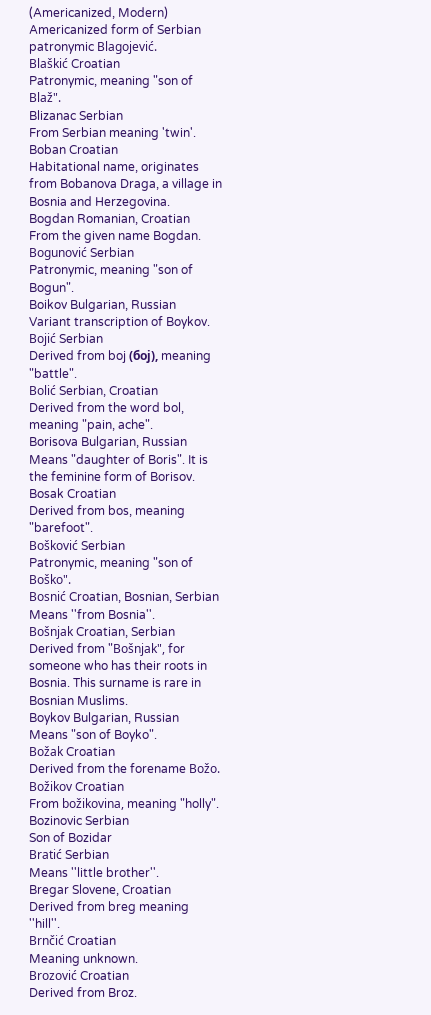(Americanized, Modern)
Americanized form of Serbian patronymic Blagojević.
Blaškić Croatian
Patronymic, meaning "son of Blaž".
Blizanac Serbian
From Serbian meaning 'twin'.
Boban Croatian
Habitational name, originates from Bobanova Draga, a village in Bosnia and Herzegovina.
Bogdan Romanian, Croatian
From the given name Bogdan.
Bogunović Serbian
Patronymic, meaning "son of Bogun".
Boikov Bulgarian, Russian
Variant transcription of Boykov.
Bojić Serbian
Derived from boj (бој), meaning "battle".
Bolić Serbian, Croatian
Derived from the word bol, meaning "pain, ache".
Borisova Bulgarian, Russian
Means "daughter of Boris". It is the feminine form of Borisov.
Bosak Croatian
Derived from bos, meaning "barefoot".
Bošković Serbian
Patronymic, meaning "son of Boško".
Bosnić Croatian, Bosnian, Serbian
Means ''from Bosnia''.
Bošnjak Croatian, Serbian
Derived from "Bošnjak", for someone who has their roots in Bosnia. This surname is rare in Bosnian Muslims.
Boykov Bulgarian, Russian
Means "son of Boyko".
Božak Croatian
Derived from the forename Božo.
Božikov Croatian
From božikovina, meaning "holly".
Bozinovic Serbian
Son of Bozidar
Bratić Serbian
Means ''little brother''.
Bregar Slovene, Croatian
Derived from breg meaning ''hill''.
Brnčić Croatian
Meaning unknown.
Brozović Croatian
Derived from Broz.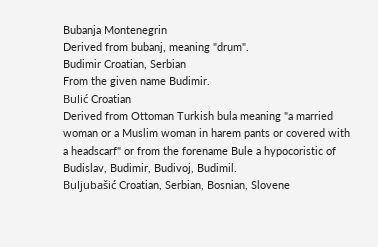Bubanja Montenegrin
Derived from bubanj, meaning "drum".
Budimir Croatian, Serbian
From the given name Budimir.
Bulić Croatian
Derived from Ottoman Turkish bula meaning "a married woman or a Muslim woman in harem pants or covered with a headscarf" or from the forename Bule a hypocoristic of Budislav, Budimir, Budivoj, Budimil.
Buljubašić Croatian, Serbian, Bosnian, Slovene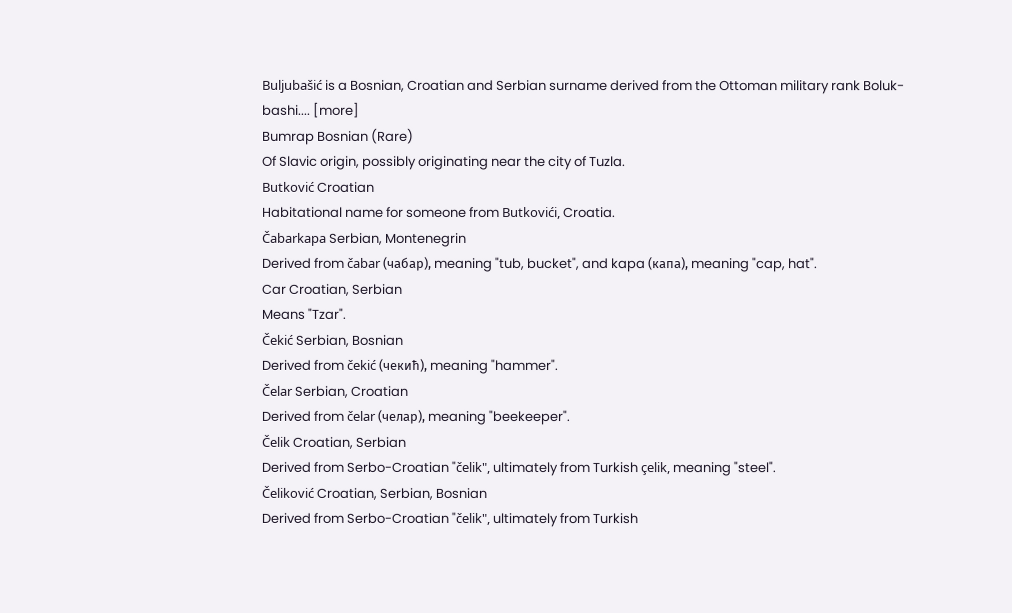Buljubašić is a Bosnian, Croatian and Serbian surname derived from the Ottoman military rank Boluk-bashi.... [more]
Bumrap Bosnian (Rare)
Of Slavic origin, possibly originating near the city of Tuzla.
Butković Croatian
Habitational name for someone from Butkovići, Croatia.
Čabarkapa Serbian, Montenegrin
Derived from čabar (чабар), meaning "tub, bucket", and kapa (капа), meaning "cap, hat".
Car Croatian, Serbian
Means "Tzar".
Čekić Serbian, Bosnian
Derived from čekić (чекић), meaning "hammer".
Čelar Serbian, Croatian
Derived from čelar (челар), meaning "beekeeper".
Čelik Croatian, Serbian
Derived from Serbo-Croatian "čelik", ultimately from Turkish çelik, meaning "steel".
Čeliković Croatian, Serbian, Bosnian
Derived from Serbo-Croatian "čelik", ultimately from Turkish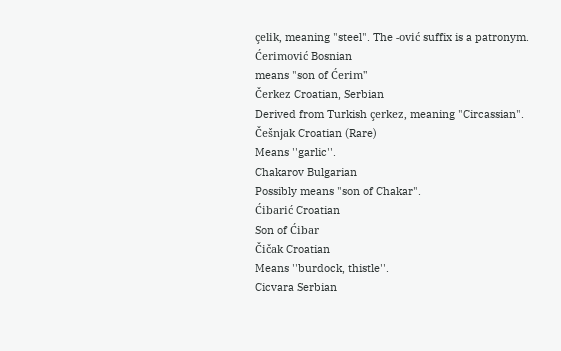çelik, meaning "steel". The -ović suffix is a patronym.
Ćerimović Bosnian
means "son of Ćerim"
Čerkez Croatian, Serbian
Derived from Turkish çerkez, meaning "Circassian".
Češnjak Croatian (Rare)
Means ''garlic''.
Chakarov Bulgarian
Possibly means "son of Chakar".
Ćibarić Croatian
Son of Ćibar
Čičak Croatian
Means ''burdock, thistle''.
Cicvara Serbian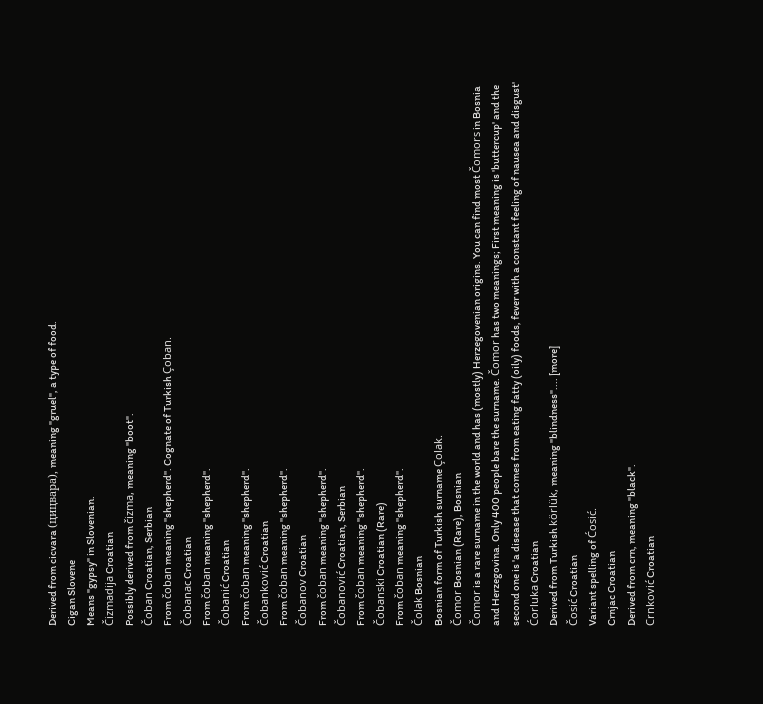Derived from cicvara (цицвара), meaning "gruel", a type of food.
Cigan Slovene
Means "gypsy" in Slovenian.
Čizmadija Croatian
Possibly derived from čizma, meaning "boot".
Čoban Croatian, Serbian
From čoban meaning ''shepherd''. Cognate of Turkish Çoban.
Čobanac Croatian
From čoban meaning ''shepherd''.
Čobanić Croatian
From čoban meaning ''shepherd''.
Čobanković Croatian
From čoban meaning ''shepherd''.
Čobanov Croatian
From čoban meaning ''shepherd''.
Čobanović Croatian, Serbian
From čoban meaning ''shepherd''.
Čobanski Croatian (Rare)
From čoban meaning ''shepherd''.
Čolak Bosnian
Bosnian form of Turkish surname Çolak.
Čomor Bosnian (Rare), Bosnian
Čomor is a rare surname in the world and has (mostly) Herzegovenian origins. You can find most Čomors in Bosnia and Herzegovina. Only 400 people bare the surname. Čomor has two meanings; First meaning is 'buttercup' and the second one is 'a disease that comes from eating fatty (oily) foods, fever with a constant feeling of nausea and disgust'
Ćorluka Croatian
Derived from Turkish körlük, meaning "blindness".... [more]
Čosić Croatian
Variant spelling of Ćosić.
Crnjac Croatian
Derived from crn, meaning "black".
Crnković Croatian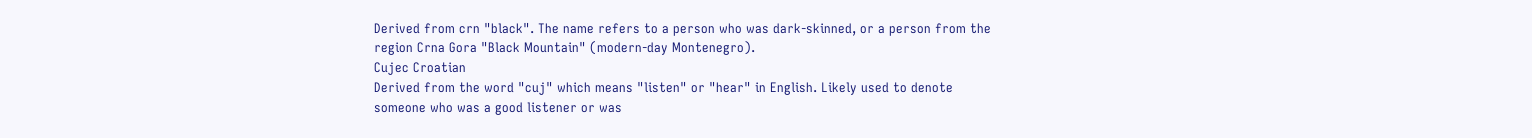Derived from crn "black". The name refers to a person who was dark-skinned, or a person from the region Crna Gora "Black Mountain" (modern-day Montenegro).
Cujec Croatian
Derived from the word "cuj" which means "listen" or "hear" in English. Likely used to denote someone who was a good listener or was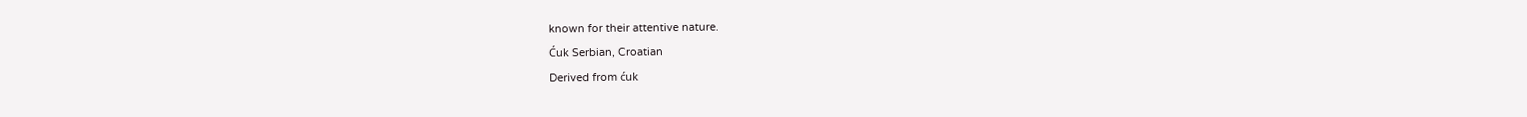known for their attentive nature.
Ćuk Serbian, Croatian
Derived from ćuk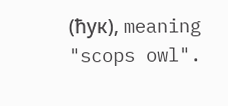(ћук), meaning "scops owl".